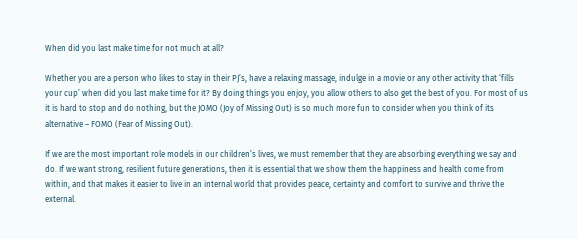When did you last make time for not much at all?

Whether you are a person who likes to stay in their PJ’s, have a relaxing massage, indulge in a movie or any other activity that ‘fills your cup’ when did you last make time for it? By doing things you enjoy, you allow others to also get the best of you. For most of us it is hard to stop and do nothing, but the JOMO (Joy of Missing Out) is so much more fun to consider when you think of its alternative – FOMO (Fear of Missing Out).

If we are the most important role models in our children’s lives, we must remember that they are absorbing everything we say and do. If we want strong, resilient future generations, then it is essential that we show them the happiness and health come from within, and that makes it easier to live in an internal world that provides peace, certainty and comfort to survive and thrive the external.